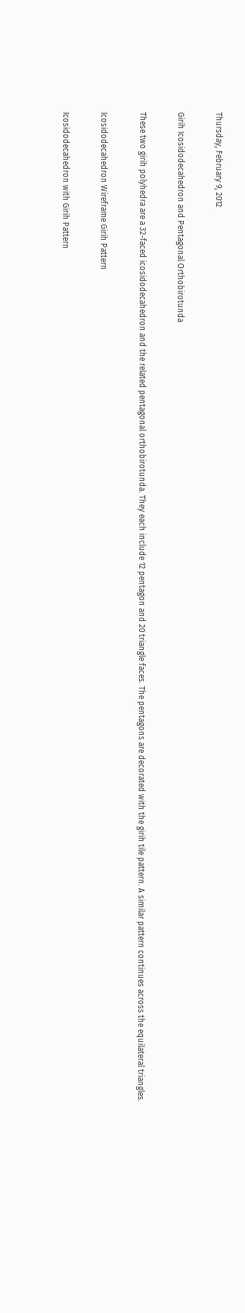Thursday, February 9, 2012

Girih Icosidodecahedron and Pentagonal Orthobirotunda

These two girih polyhedra are a 32-faced icosidodecahedron and the related pentagonal orthobirotunda. They each include 12 pentagon and 20 triangle faces. The pentagons are decorated with the girih tile pattern. A similar pattern continues across the equilateral triangles.

Icosidodecahedron Wireframe Girih Pattern

Icosidodecahedron with Girih Pattern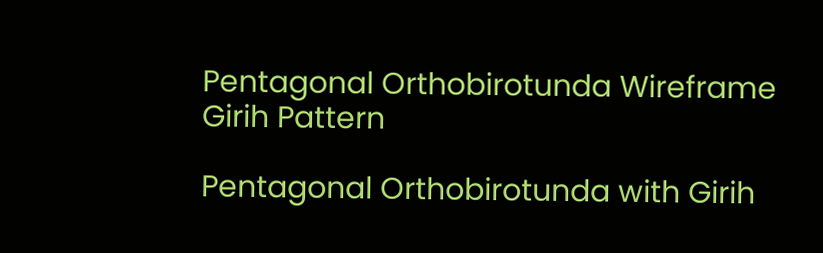Pentagonal Orthobirotunda Wireframe Girih Pattern

Pentagonal Orthobirotunda with Girih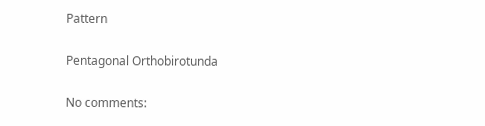Pattern

Pentagonal Orthobirotunda

No comments: